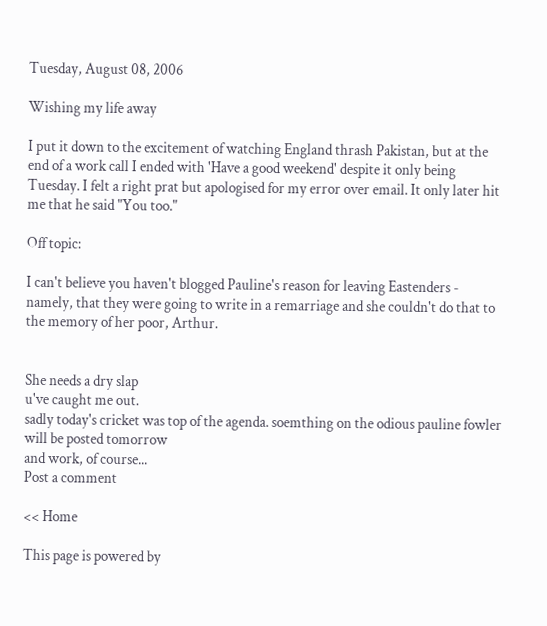Tuesday, August 08, 2006

Wishing my life away

I put it down to the excitement of watching England thrash Pakistan, but at the end of a work call I ended with 'Have a good weekend' despite it only being Tuesday. I felt a right prat but apologised for my error over email. It only later hit me that he said "You too."

Off topic:

I can't believe you haven't blogged Pauline's reason for leaving Eastenders - namely, that they were going to write in a remarriage and she couldn't do that to the memory of her poor, Arthur.


She needs a dry slap
u've caught me out.
sadly today's cricket was top of the agenda. soemthing on the odious pauline fowler will be posted tomorrow
and work, of course...
Post a comment

<< Home

This page is powered by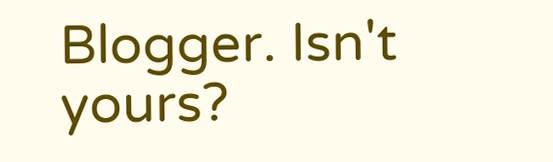Blogger. Isn't yours?